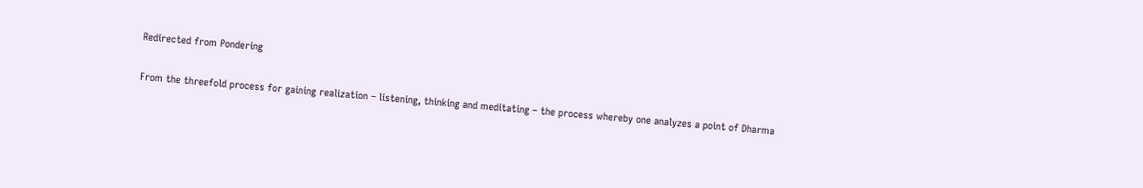Redirected from Pondering

From the threefold process for gaining realization – listening, thinking and meditating – the process whereby one analyzes a point of Dharma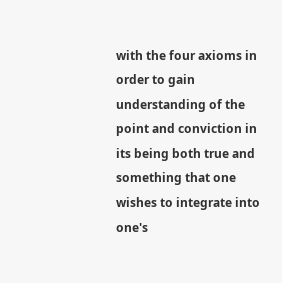with the four axioms in order to gain understanding of the point and conviction in its being both true and something that one wishes to integrate into one's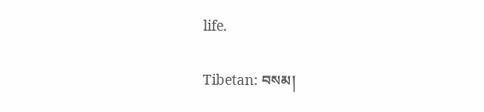life.

Tibetan: བསམ།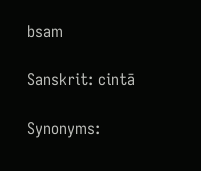bsam

Sanskrit: cintā

Synonyms: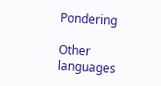Pondering

Other languages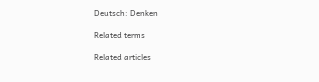Deutsch: Denken

Related terms

Related articles